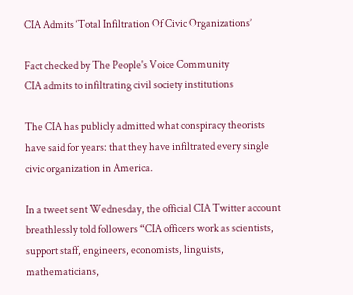CIA Admits ‘Total Infiltration Of Civic Organizations’

Fact checked by The People's Voice Community
CIA admits to infiltrating civil society institutions

The CIA has publicly admitted what conspiracy theorists have said for years: that they have infiltrated every single civic organization in America.

In a tweet sent Wednesday, the official CIA Twitter account breathlessly told followers “CIA officers work as scientists, support staff, engineers, economists, linguists, mathematicians,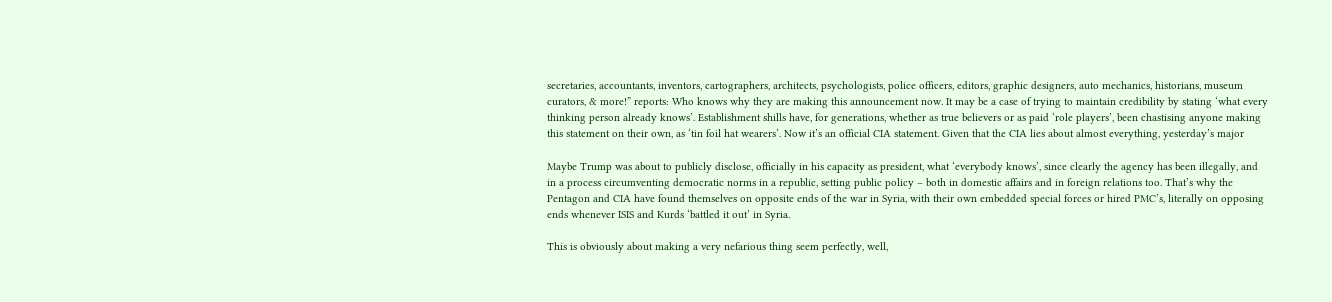secretaries, accountants, inventors, cartographers, architects, psychologists, police officers, editors, graphic designers, auto mechanics, historians, museum curators, & more!” reports: Who knows why they are making this announcement now. It may be a case of trying to maintain credibility by stating ‘what every thinking person already knows’. Establishment shills have, for generations, whether as true believers or as paid ‘role players’, been chastising anyone making this statement on their own, as ‘tin foil hat wearers’. Now it’s an official CIA statement. Given that the CIA lies about almost everything, yesterday’s major

Maybe Trump was about to publicly disclose, officially in his capacity as president, what ‘everybody knows’, since clearly the agency has been illegally, and in a process circumventing democratic norms in a republic, setting public policy – both in domestic affairs and in foreign relations too. That’s why the Pentagon and CIA have found themselves on opposite ends of the war in Syria, with their own embedded special forces or hired PMC’s, literally on opposing ends whenever ISIS and Kurds ‘battled it out’ in Syria.

This is obviously about making a very nefarious thing seem perfectly, well,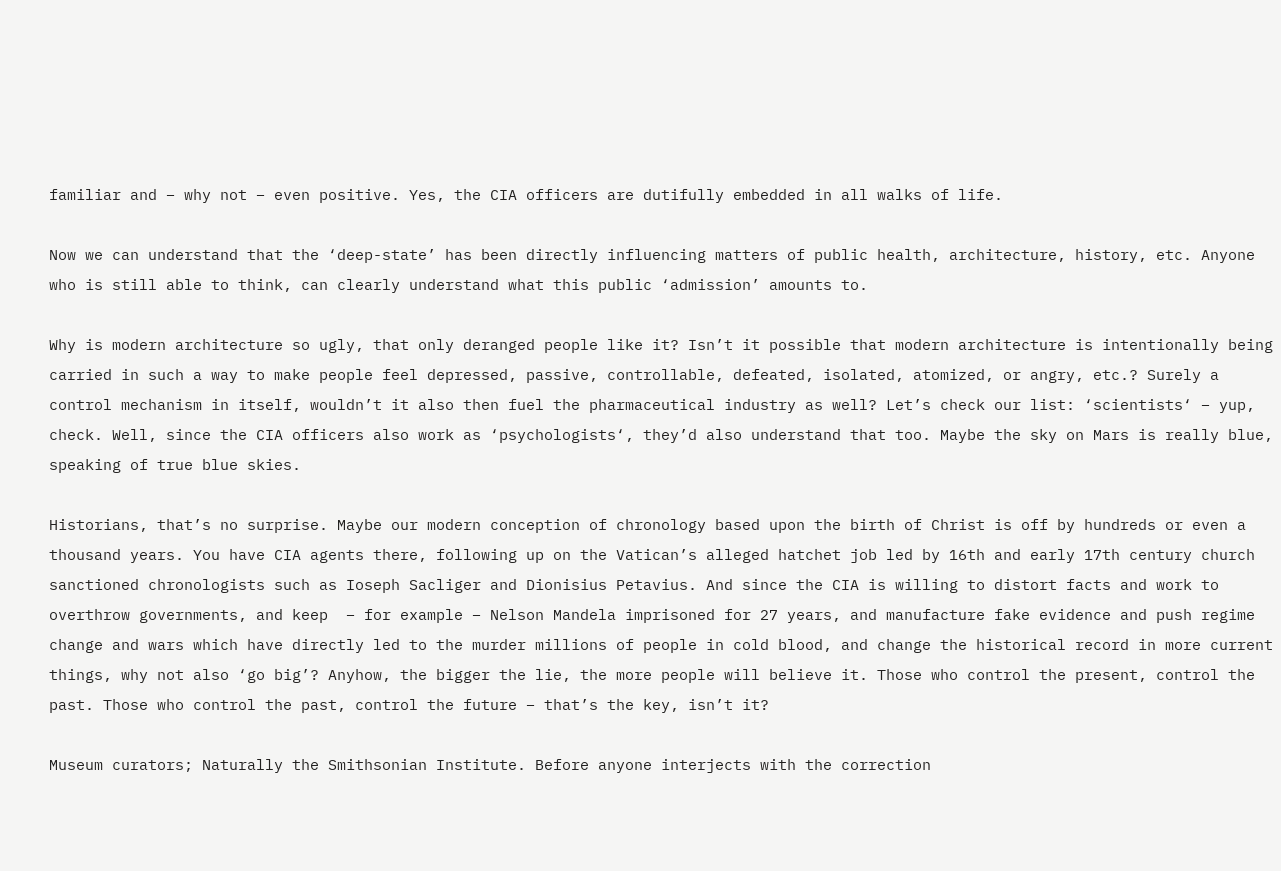familiar and – why not – even positive. Yes, the CIA officers are dutifully embedded in all walks of life.

Now we can understand that the ‘deep-state’ has been directly influencing matters of public health, architecture, history, etc. Anyone who is still able to think, can clearly understand what this public ‘admission’ amounts to.

Why is modern architecture so ugly, that only deranged people like it? Isn’t it possible that modern architecture is intentionally being carried in such a way to make people feel depressed, passive, controllable, defeated, isolated, atomized, or angry, etc.? Surely a control mechanism in itself, wouldn’t it also then fuel the pharmaceutical industry as well? Let’s check our list: ‘scientists‘ – yup, check. Well, since the CIA officers also work as ‘psychologists‘, they’d also understand that too. Maybe the sky on Mars is really blue, speaking of true blue skies.

Historians, that’s no surprise. Maybe our modern conception of chronology based upon the birth of Christ is off by hundreds or even a thousand years. You have CIA agents there, following up on the Vatican’s alleged hatchet job led by 16th and early 17th century church sanctioned chronologists such as Ioseph Sacliger and Dionisius Petavius. And since the CIA is willing to distort facts and work to overthrow governments, and keep  – for example – Nelson Mandela imprisoned for 27 years, and manufacture fake evidence and push regime change and wars which have directly led to the murder millions of people in cold blood, and change the historical record in more current things, why not also ‘go big’? Anyhow, the bigger the lie, the more people will believe it. Those who control the present, control the past. Those who control the past, control the future – that’s the key, isn’t it?

Museum curators; Naturally the Smithsonian Institute. Before anyone interjects with the correction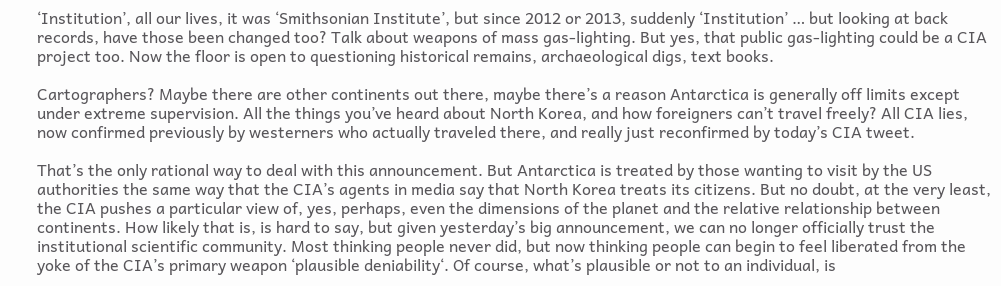‘Institution’, all our lives, it was ‘Smithsonian Institute’, but since 2012 or 2013, suddenly ‘Institution’ … but looking at back records, have those been changed too? Talk about weapons of mass gas-lighting. But yes, that public gas-lighting could be a CIA project too. Now the floor is open to questioning historical remains, archaeological digs, text books.

Cartographers? Maybe there are other continents out there, maybe there’s a reason Antarctica is generally off limits except under extreme supervision. All the things you’ve heard about North Korea, and how foreigners can’t travel freely? All CIA lies, now confirmed previously by westerners who actually traveled there, and really just reconfirmed by today’s CIA tweet.

That’s the only rational way to deal with this announcement. But Antarctica is treated by those wanting to visit by the US authorities the same way that the CIA’s agents in media say that North Korea treats its citizens. But no doubt, at the very least, the CIA pushes a particular view of, yes, perhaps, even the dimensions of the planet and the relative relationship between continents. How likely that is, is hard to say, but given yesterday’s big announcement, we can no longer officially trust the institutional scientific community. Most thinking people never did, but now thinking people can begin to feel liberated from the yoke of the CIA’s primary weapon ‘plausible deniability‘. Of course, what’s plausible or not to an individual, is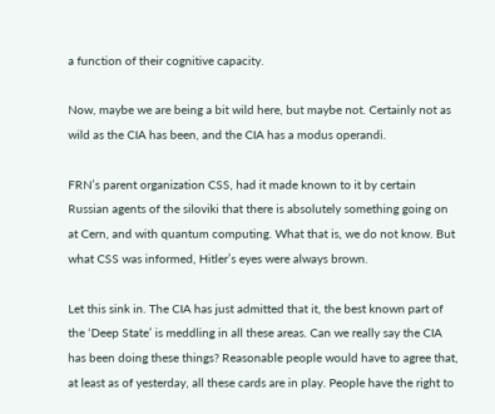a function of their cognitive capacity.

Now, maybe we are being a bit wild here, but maybe not. Certainly not as wild as the CIA has been, and the CIA has a modus operandi.

FRN’s parent organization CSS, had it made known to it by certain Russian agents of the siloviki that there is absolutely something going on at Cern, and with quantum computing. What that is, we do not know. But what CSS was informed, Hitler’s eyes were always brown.

Let this sink in. The CIA has just admitted that it, the best known part of the ‘Deep State’ is meddling in all these areas. Can we really say the CIA has been doing these things? Reasonable people would have to agree that, at least as of yesterday, all these cards are in play. People have the right to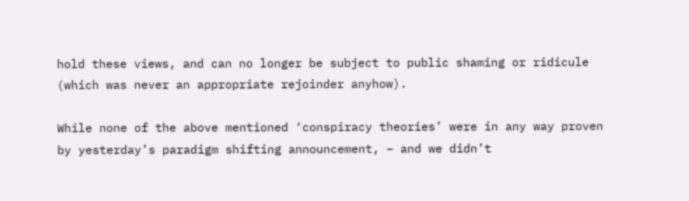hold these views, and can no longer be subject to public shaming or ridicule (which was never an appropriate rejoinder anyhow).

While none of the above mentioned ‘conspiracy theories’ were in any way proven by yesterday’s paradigm shifting announcement, – and we didn’t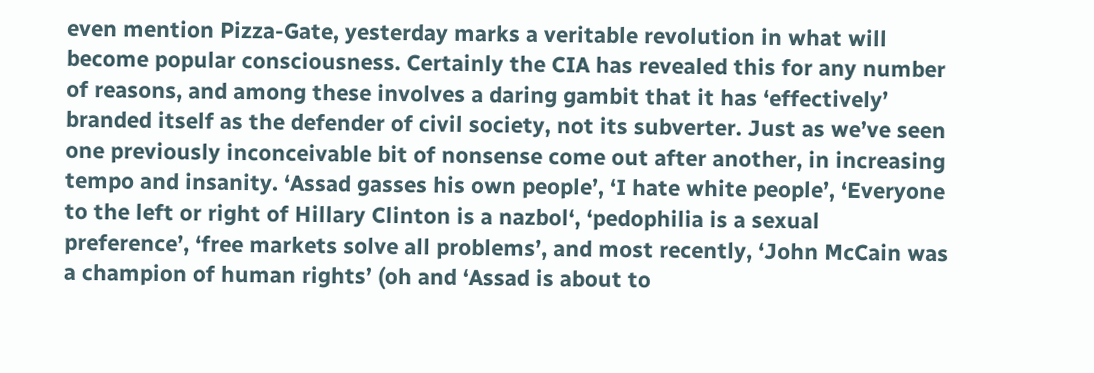even mention Pizza-Gate, yesterday marks a veritable revolution in what will become popular consciousness. Certainly the CIA has revealed this for any number of reasons, and among these involves a daring gambit that it has ‘effectively’ branded itself as the defender of civil society, not its subverter. Just as we’ve seen one previously inconceivable bit of nonsense come out after another, in increasing tempo and insanity. ‘Assad gasses his own people’, ‘I hate white people’, ‘Everyone to the left or right of Hillary Clinton is a nazbol‘, ‘pedophilia is a sexual preference’, ‘free markets solve all problems’, and most recently, ‘John McCain was a champion of human rights’ (oh and ‘Assad is about to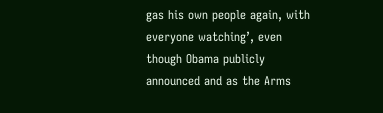gas his own people again, with everyone watching’, even though Obama publicly announced and as the Arms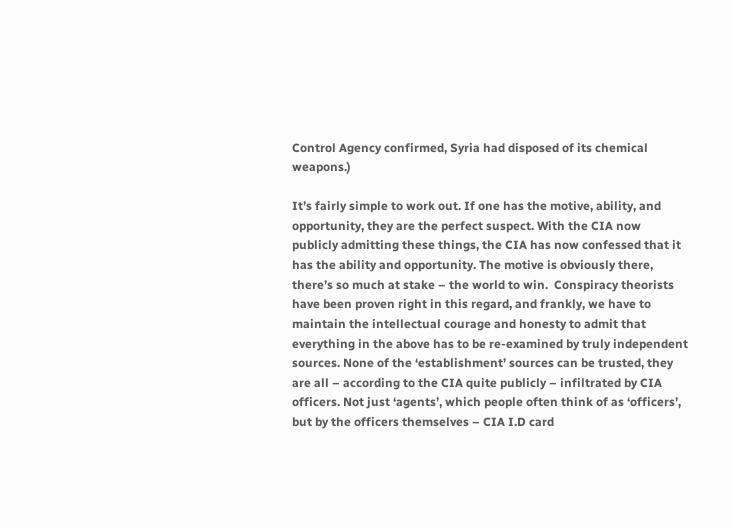Control Agency confirmed, Syria had disposed of its chemical weapons.)

It’s fairly simple to work out. If one has the motive, ability, and opportunity, they are the perfect suspect. With the CIA now publicly admitting these things, the CIA has now confessed that it has the ability and opportunity. The motive is obviously there, there’s so much at stake – the world to win.  Conspiracy theorists have been proven right in this regard, and frankly, we have to maintain the intellectual courage and honesty to admit that everything in the above has to be re-examined by truly independent sources. None of the ‘establishment’ sources can be trusted, they are all – according to the CIA quite publicly – infiltrated by CIA officers. Not just ‘agents’, which people often think of as ‘officers’, but by the officers themselves – CIA I.D card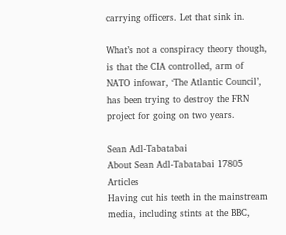carrying officers. Let that sink in.

What’s not a conspiracy theory though, is that the CIA controlled, arm of NATO infowar, ‘The Atlantic Council’, has been trying to destroy the FRN project for going on two years.

Sean Adl-Tabatabai
About Sean Adl-Tabatabai 17805 Articles
Having cut his teeth in the mainstream media, including stints at the BBC,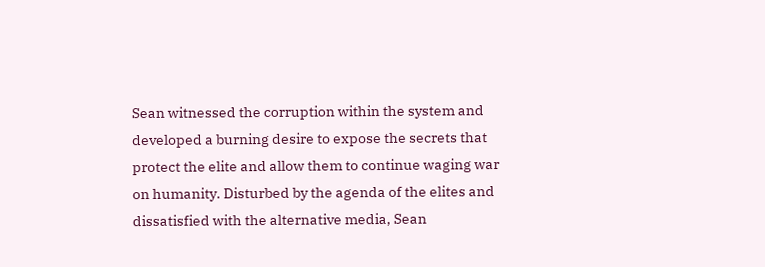Sean witnessed the corruption within the system and developed a burning desire to expose the secrets that protect the elite and allow them to continue waging war on humanity. Disturbed by the agenda of the elites and dissatisfied with the alternative media, Sean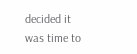decided it was time to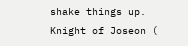shake things up. Knight of Joseon (